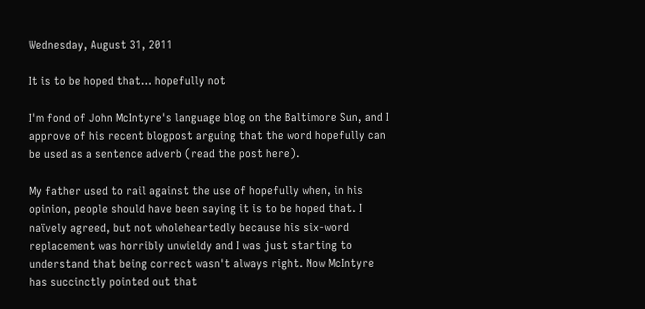Wednesday, August 31, 2011

It is to be hoped that… hopefully not

I'm fond of John McIntyre's language blog on the Baltimore Sun, and I approve of his recent blogpost arguing that the word hopefully can be used as a sentence adverb (read the post here).

My father used to rail against the use of hopefully when, in his opinion, people should have been saying it is to be hoped that. I naïvely agreed, but not wholeheartedly because his six-word replacement was horribly unwieldy and I was just starting to understand that being correct wasn't always right. Now McIntyre has succinctly pointed out that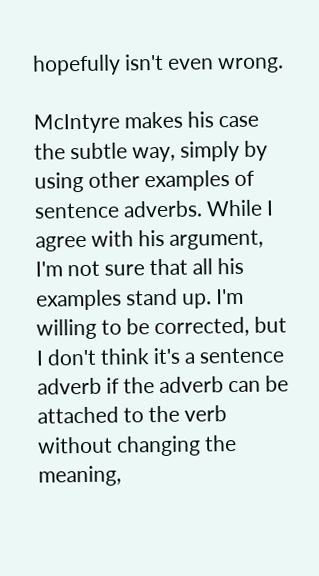hopefully isn't even wrong.

McIntyre makes his case the subtle way, simply by using other examples of sentence adverbs. While I agree with his argument, I'm not sure that all his examples stand up. I'm willing to be corrected, but I don't think it's a sentence adverb if the adverb can be attached to the verb without changing the meaning,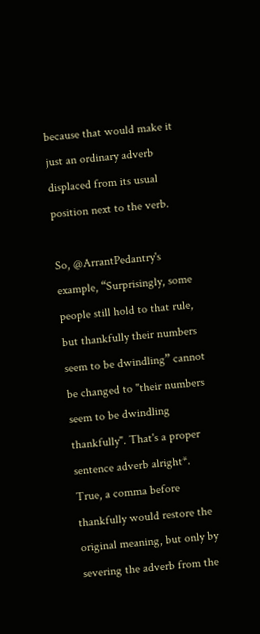because that would make it just an ordinary adverb displaced from its usual position next to the verb.

So, @ArrantPedantry's example, “Surprisingly, some people still hold to that rule, but thankfully their numbers seem to be dwindling” cannot be changed to "their numbers seem to be dwindling thankfully". That's a proper sentence adverb alright*. True, a comma before thankfully would restore the original meaning, but only by severing the adverb from the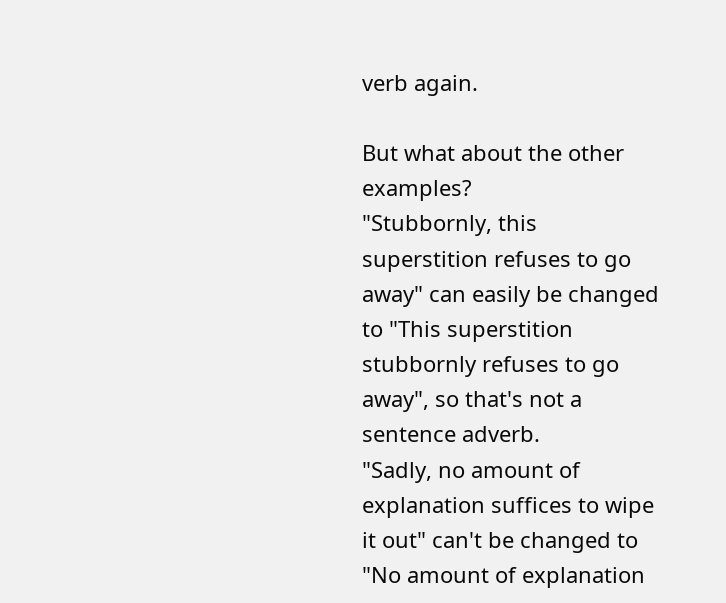verb again.

But what about the other examples?
"Stubbornly, this superstition refuses to go away" can easily be changed to "This superstition stubbornly refuses to go away", so that's not a sentence adverb.
"Sadly, no amount of explanation suffices to wipe it out" can't be changed to "No amount of explanation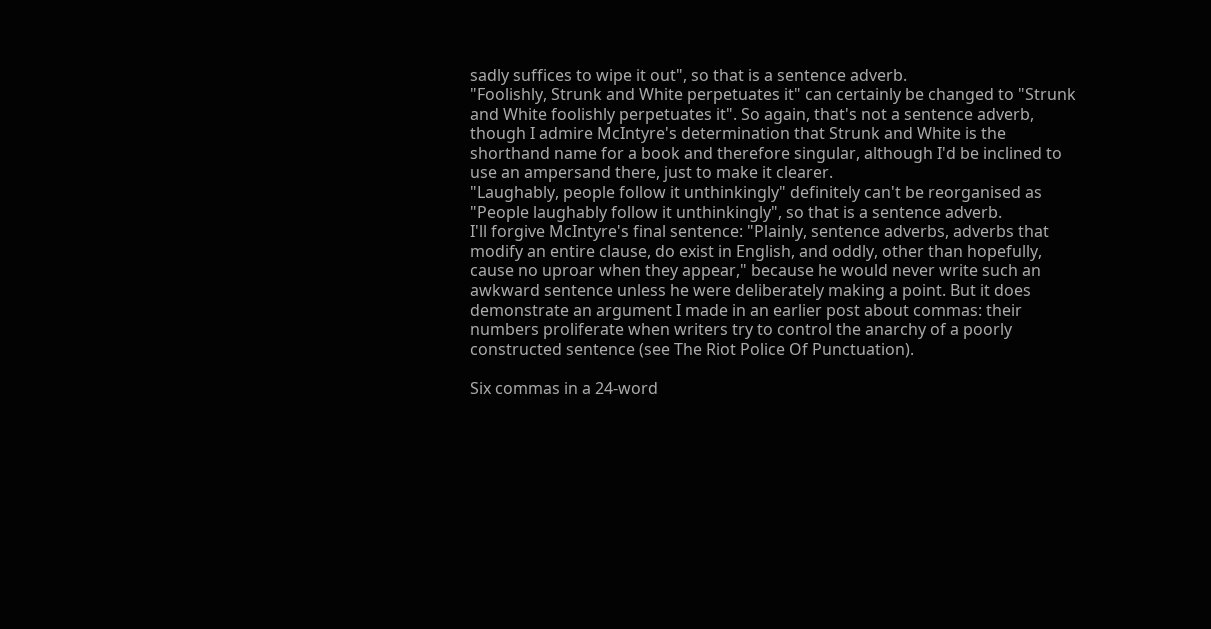sadly suffices to wipe it out", so that is a sentence adverb.
"Foolishly, Strunk and White perpetuates it" can certainly be changed to "Strunk and White foolishly perpetuates it". So again, that's not a sentence adverb, though I admire McIntyre's determination that Strunk and White is the shorthand name for a book and therefore singular, although I'd be inclined to use an ampersand there, just to make it clearer.
"Laughably, people follow it unthinkingly" definitely can't be reorganised as "People laughably follow it unthinkingly", so that is a sentence adverb.
I'll forgive McIntyre's final sentence: "Plainly, sentence adverbs, adverbs that modify an entire clause, do exist in English, and oddly, other than hopefully, cause no uproar when they appear," because he would never write such an awkward sentence unless he were deliberately making a point. But it does demonstrate an argument I made in an earlier post about commas: their numbers proliferate when writers try to control the anarchy of a poorly constructed sentence (see The Riot Police Of Punctuation).

Six commas in a 24-word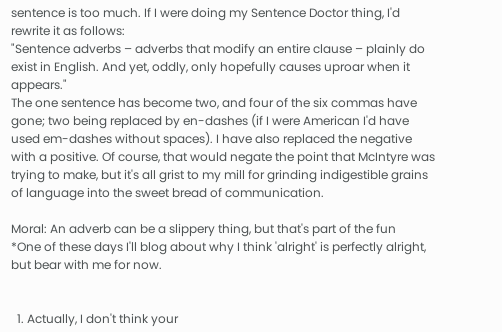sentence is too much. If I were doing my Sentence Doctor thing, I'd rewrite it as follows:
"Sentence adverbs – adverbs that modify an entire clause – plainly do exist in English. And yet, oddly, only hopefully causes uproar when it appears."
The one sentence has become two, and four of the six commas have gone; two being replaced by en-dashes (if I were American I'd have used em-dashes without spaces). I have also replaced the negative with a positive. Of course, that would negate the point that McIntyre was trying to make, but it's all grist to my mill for grinding indigestible grains of language into the sweet bread of communication.

Moral: An adverb can be a slippery thing, but that's part of the fun
*One of these days I'll blog about why I think 'alright' is perfectly alright, but bear with me for now.


  1. Actually, I don't think your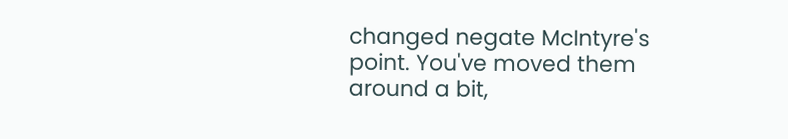changed negate McIntyre's point. You've moved them around a bit,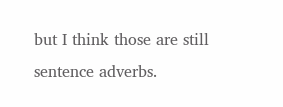but I think those are still sentence adverbs.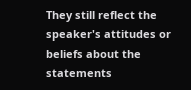They still reflect the speaker's attitudes or beliefs about the statements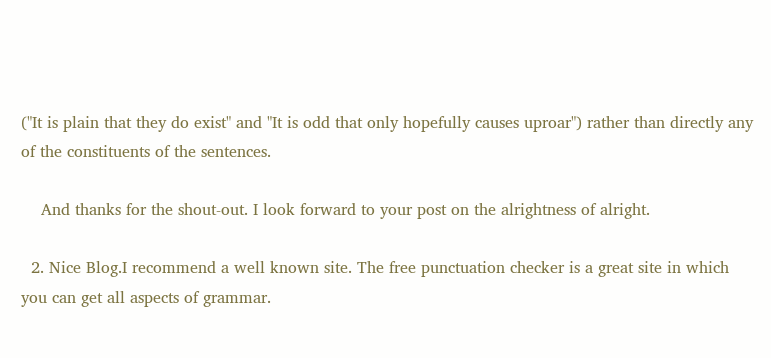("It is plain that they do exist" and "It is odd that only hopefully causes uproar") rather than directly any of the constituents of the sentences.

    And thanks for the shout-out. I look forward to your post on the alrightness of alright.

  2. Nice Blog.I recommend a well known site. The free punctuation checker is a great site in which you can get all aspects of grammar.